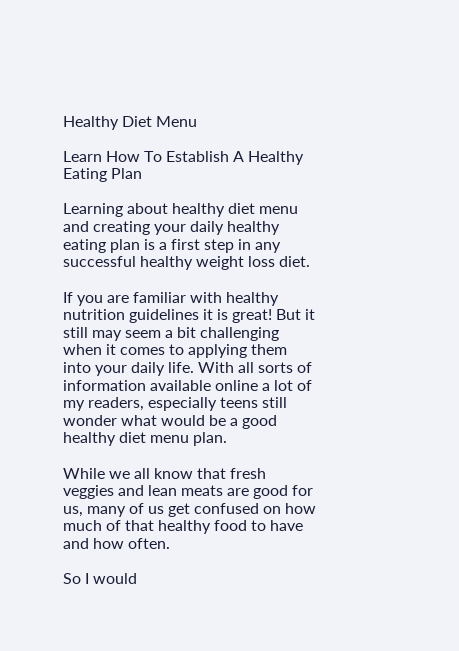Healthy Diet Menu

Learn How To Establish A Healthy Eating Plan

Learning about healthy diet menu and creating your daily healthy eating plan is a first step in any successful healthy weight loss diet.

If you are familiar with healthy nutrition guidelines it is great! But it still may seem a bit challenging when it comes to applying them into your daily life. With all sorts of information available online a lot of my readers, especially teens still wonder what would be a good healthy diet menu plan.

While we all know that fresh veggies and lean meats are good for us, many of us get confused on how much of that healthy food to have and how often.

So I would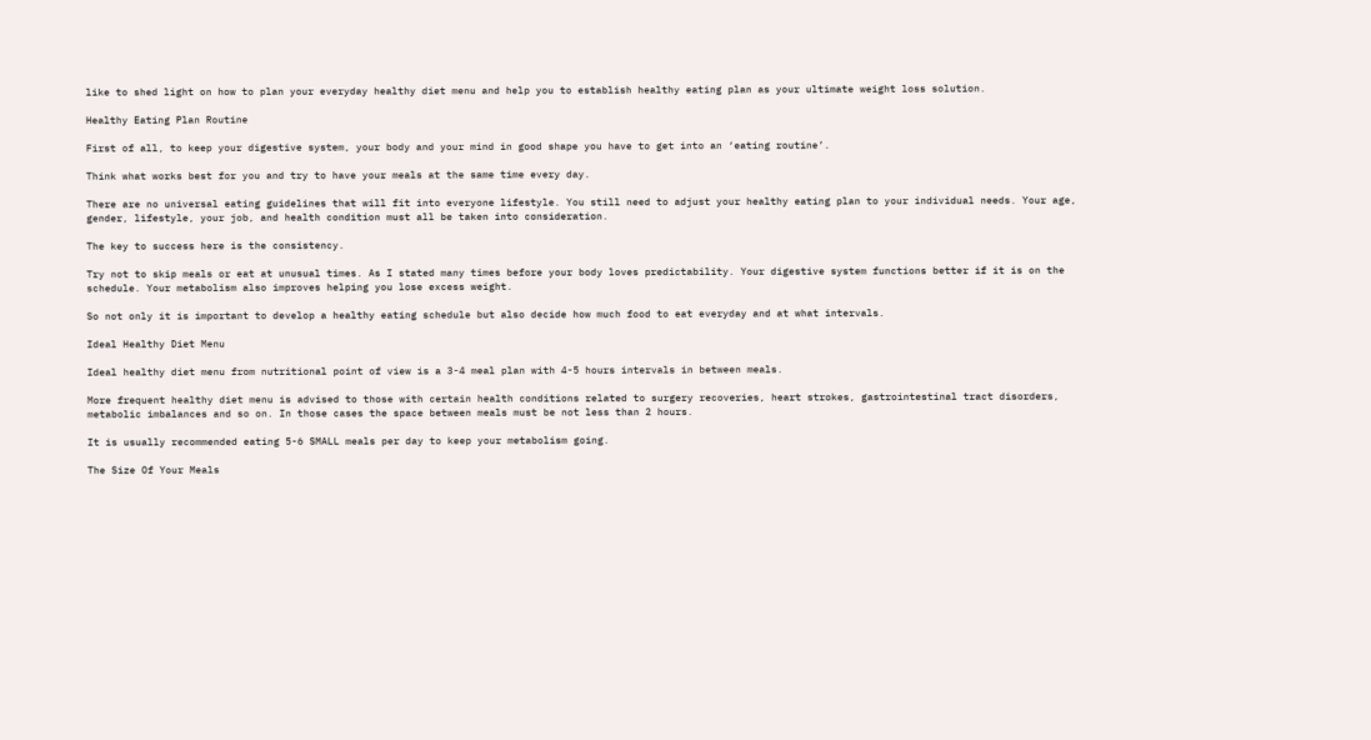like to shed light on how to plan your everyday healthy diet menu and help you to establish healthy eating plan as your ultimate weight loss solution.

Healthy Eating Plan Routine

First of all, to keep your digestive system, your body and your mind in good shape you have to get into an ‘eating routine’.

Think what works best for you and try to have your meals at the same time every day.

There are no universal eating guidelines that will fit into everyone lifestyle. You still need to adjust your healthy eating plan to your individual needs. Your age, gender, lifestyle, your job, and health condition must all be taken into consideration.

The key to success here is the consistency.

Try not to skip meals or eat at unusual times. As I stated many times before your body loves predictability. Your digestive system functions better if it is on the schedule. Your metabolism also improves helping you lose excess weight.

So not only it is important to develop a healthy eating schedule but also decide how much food to eat everyday and at what intervals.

Ideal Healthy Diet Menu

Ideal healthy diet menu from nutritional point of view is a 3-4 meal plan with 4-5 hours intervals in between meals.

More frequent healthy diet menu is advised to those with certain health conditions related to surgery recoveries, heart strokes, gastrointestinal tract disorders, metabolic imbalances and so on. In those cases the space between meals must be not less than 2 hours.

It is usually recommended eating 5-6 SMALL meals per day to keep your metabolism going.

The Size Of Your Meals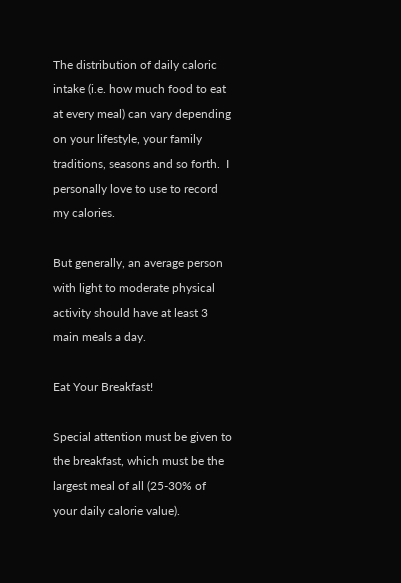The distribution of daily caloric intake (i.e. how much food to eat at every meal) can vary depending on your lifestyle, your family traditions, seasons and so forth.  I personally love to use to record my calories.

But generally, an average person with light to moderate physical activity should have at least 3 main meals a day.

Eat Your Breakfast!

Special attention must be given to the breakfast, which must be the largest meal of all (25-30% of  your daily calorie value).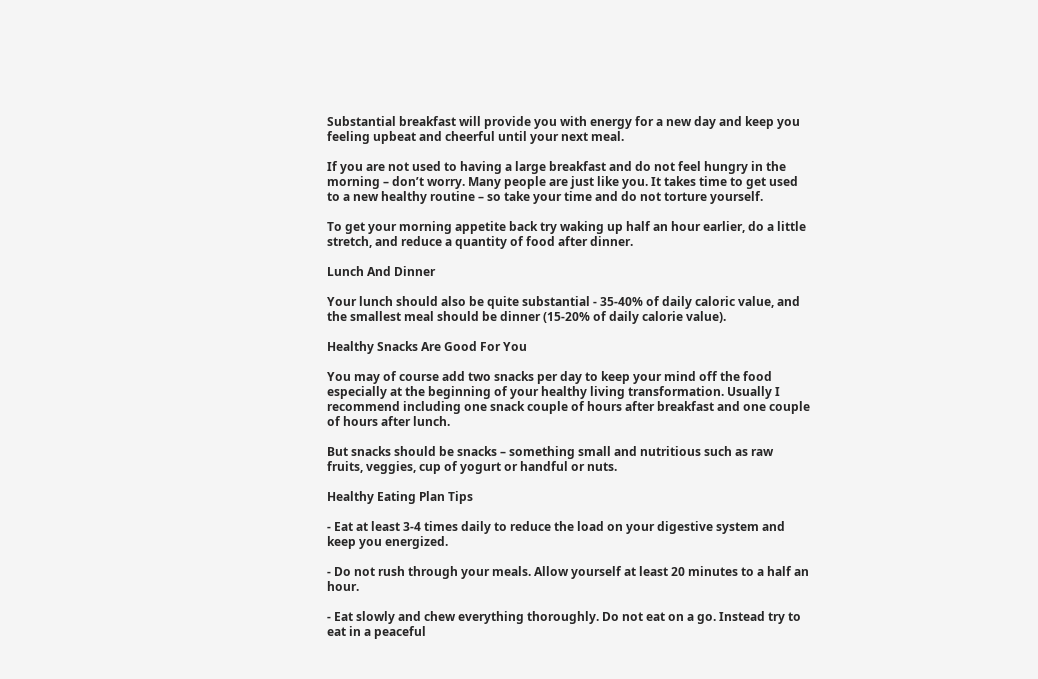Substantial breakfast will provide you with energy for a new day and keep you feeling upbeat and cheerful until your next meal.

If you are not used to having a large breakfast and do not feel hungry in the morning – don’t worry. Many people are just like you. It takes time to get used to a new healthy routine – so take your time and do not torture yourself.

To get your morning appetite back try waking up half an hour earlier, do a little stretch, and reduce a quantity of food after dinner.

Lunch And Dinner

Your lunch should also be quite substantial - 35-40% of daily caloric value, and the smallest meal should be dinner (15-20% of daily calorie value).

Healthy Snacks Are Good For You

You may of course add two snacks per day to keep your mind off the food especially at the beginning of your healthy living transformation. Usually I recommend including one snack couple of hours after breakfast and one couple of hours after lunch.

But snacks should be snacks – something small and nutritious such as raw fruits, veggies, cup of yogurt or handful or nuts.

Healthy Eating Plan Tips

- Eat at least 3-4 times daily to reduce the load on your digestive system and keep you energized.

- Do not rush through your meals. Allow yourself at least 20 minutes to a half an hour.

- Eat slowly and chew everything thoroughly. Do not eat on a go. Instead try to eat in a peaceful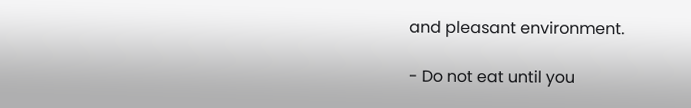and pleasant environment.

- Do not eat until you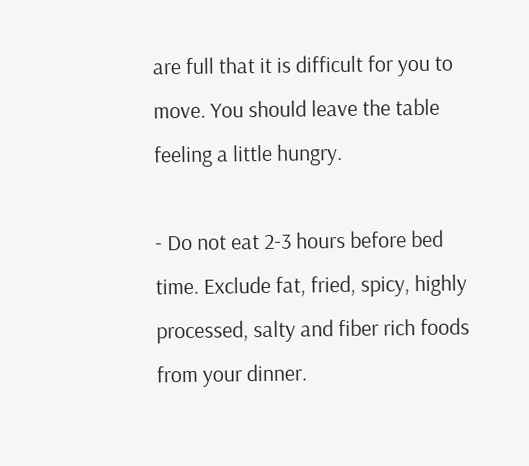are full that it is difficult for you to move. You should leave the table feeling a little hungry.

- Do not eat 2-3 hours before bed time. Exclude fat, fried, spicy, highly processed, salty and fiber rich foods from your dinner.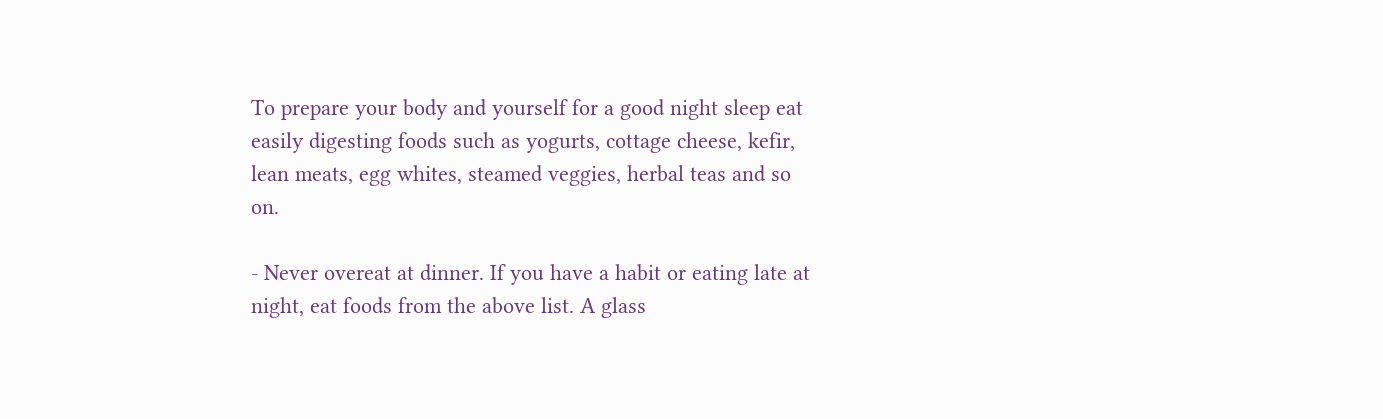To prepare your body and yourself for a good night sleep eat easily digesting foods such as yogurts, cottage cheese, kefir, lean meats, egg whites, steamed veggies, herbal teas and so on.

- Never overeat at dinner. If you have a habit or eating late at night, eat foods from the above list. A glass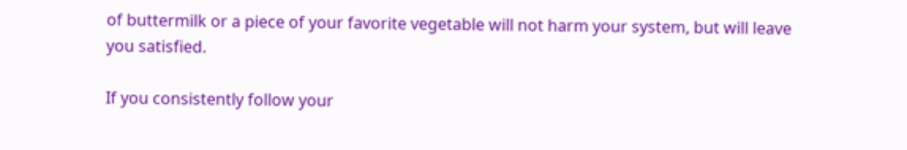of buttermilk or a piece of your favorite vegetable will not harm your system, but will leave you satisfied.

If you consistently follow your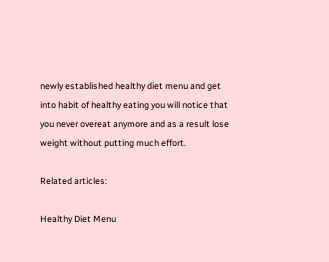newly established healthy diet menu and get into habit of healthy eating you will notice that you never overeat anymore and as a result lose weight without putting much effort.

Related articles:

Healthy Diet Menu